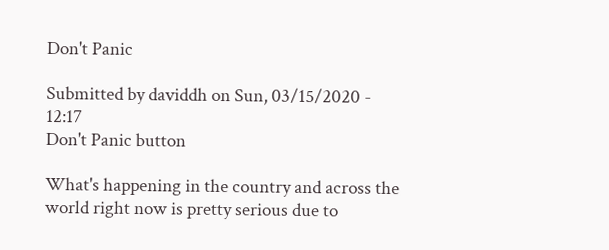Don't Panic

Submitted by daviddh on Sun, 03/15/2020 - 12:17
Don't Panic button

What's happening in the country and across the world right now is pretty serious due to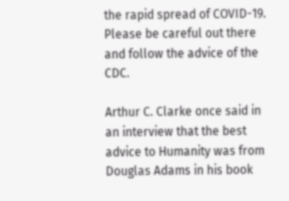the rapid spread of COVID-19. Please be careful out there and follow the advice of the CDC.

Arthur C. Clarke once said in an interview that the best advice to Humanity was from Douglas Adams in his book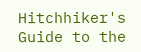Hitchhiker's Guide to the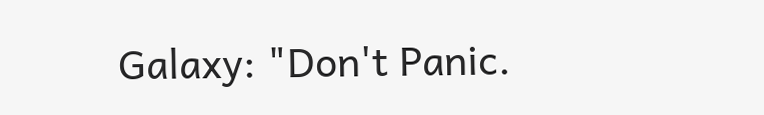Galaxy: "Don't Panic.